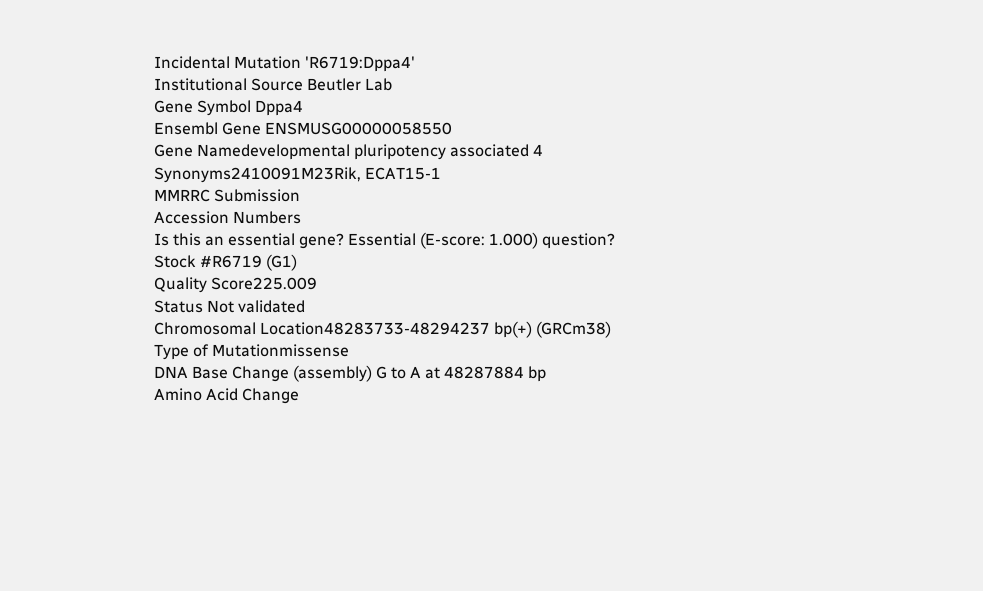Incidental Mutation 'R6719:Dppa4'
Institutional Source Beutler Lab
Gene Symbol Dppa4
Ensembl Gene ENSMUSG00000058550
Gene Namedevelopmental pluripotency associated 4
Synonyms2410091M23Rik, ECAT15-1
MMRRC Submission
Accession Numbers
Is this an essential gene? Essential (E-score: 1.000) question?
Stock #R6719 (G1)
Quality Score225.009
Status Not validated
Chromosomal Location48283733-48294237 bp(+) (GRCm38)
Type of Mutationmissense
DNA Base Change (assembly) G to A at 48287884 bp
Amino Acid Change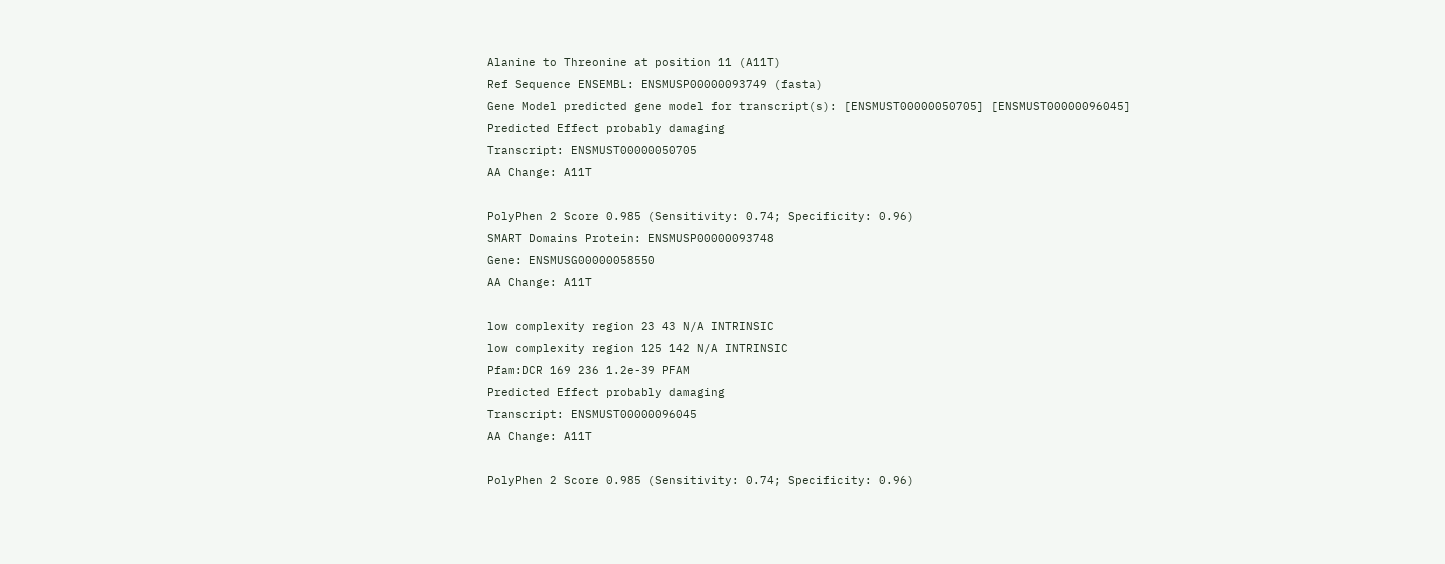Alanine to Threonine at position 11 (A11T)
Ref Sequence ENSEMBL: ENSMUSP00000093749 (fasta)
Gene Model predicted gene model for transcript(s): [ENSMUST00000050705] [ENSMUST00000096045]
Predicted Effect probably damaging
Transcript: ENSMUST00000050705
AA Change: A11T

PolyPhen 2 Score 0.985 (Sensitivity: 0.74; Specificity: 0.96)
SMART Domains Protein: ENSMUSP00000093748
Gene: ENSMUSG00000058550
AA Change: A11T

low complexity region 23 43 N/A INTRINSIC
low complexity region 125 142 N/A INTRINSIC
Pfam:DCR 169 236 1.2e-39 PFAM
Predicted Effect probably damaging
Transcript: ENSMUST00000096045
AA Change: A11T

PolyPhen 2 Score 0.985 (Sensitivity: 0.74; Specificity: 0.96)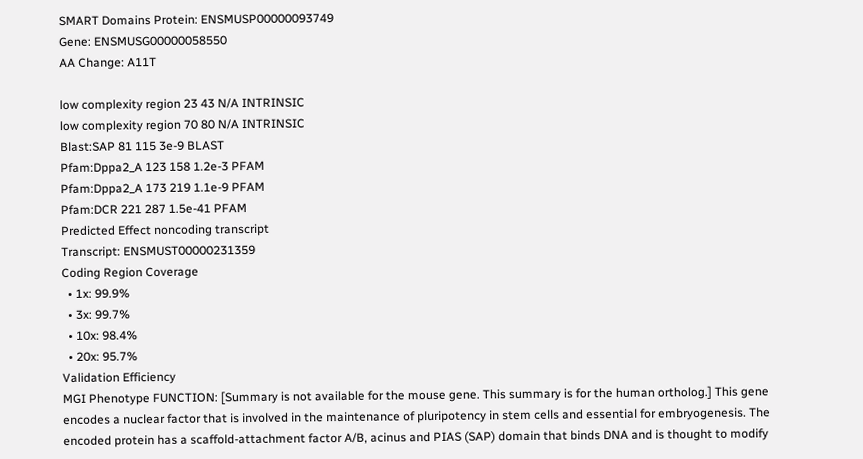SMART Domains Protein: ENSMUSP00000093749
Gene: ENSMUSG00000058550
AA Change: A11T

low complexity region 23 43 N/A INTRINSIC
low complexity region 70 80 N/A INTRINSIC
Blast:SAP 81 115 3e-9 BLAST
Pfam:Dppa2_A 123 158 1.2e-3 PFAM
Pfam:Dppa2_A 173 219 1.1e-9 PFAM
Pfam:DCR 221 287 1.5e-41 PFAM
Predicted Effect noncoding transcript
Transcript: ENSMUST00000231359
Coding Region Coverage
  • 1x: 99.9%
  • 3x: 99.7%
  • 10x: 98.4%
  • 20x: 95.7%
Validation Efficiency
MGI Phenotype FUNCTION: [Summary is not available for the mouse gene. This summary is for the human ortholog.] This gene encodes a nuclear factor that is involved in the maintenance of pluripotency in stem cells and essential for embryogenesis. The encoded protein has a scaffold-attachment factor A/B, acinus and PIAS (SAP) domain that binds DNA and is thought to modify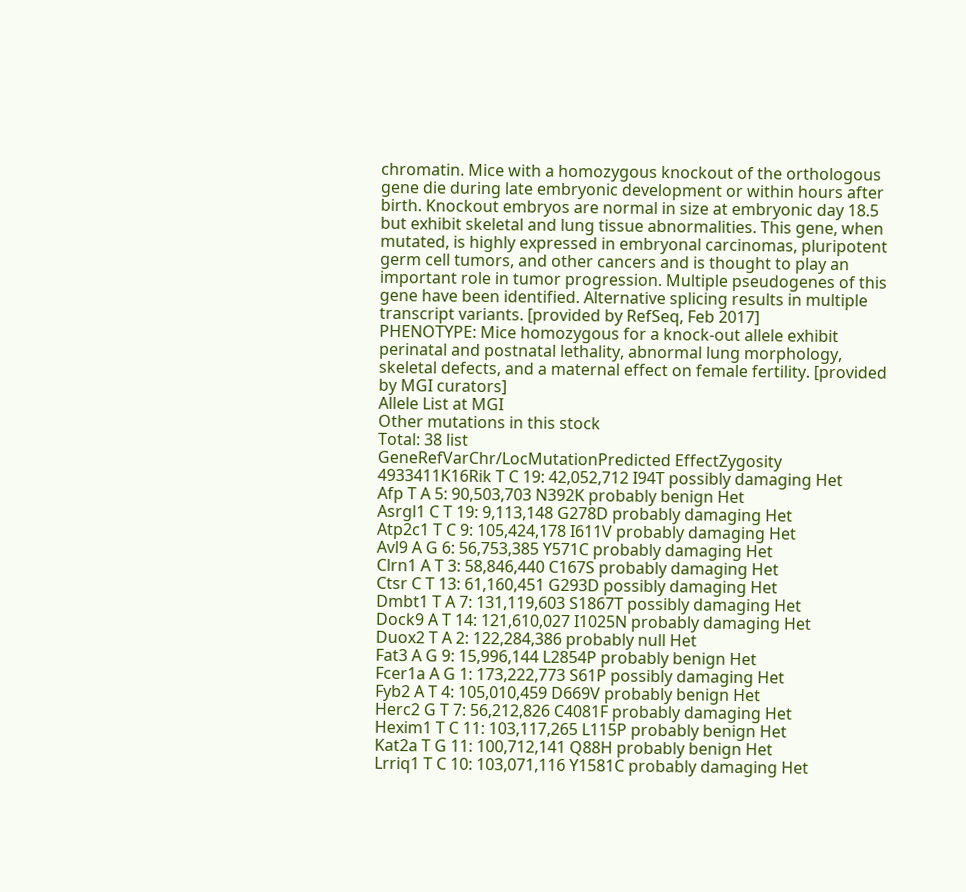chromatin. Mice with a homozygous knockout of the orthologous gene die during late embryonic development or within hours after birth. Knockout embryos are normal in size at embryonic day 18.5 but exhibit skeletal and lung tissue abnormalities. This gene, when mutated, is highly expressed in embryonal carcinomas, pluripotent germ cell tumors, and other cancers and is thought to play an important role in tumor progression. Multiple pseudogenes of this gene have been identified. Alternative splicing results in multiple transcript variants. [provided by RefSeq, Feb 2017]
PHENOTYPE: Mice homozygous for a knock-out allele exhibit perinatal and postnatal lethality, abnormal lung morphology, skeletal defects, and a maternal effect on female fertility. [provided by MGI curators]
Allele List at MGI
Other mutations in this stock
Total: 38 list
GeneRefVarChr/LocMutationPredicted EffectZygosity
4933411K16Rik T C 19: 42,052,712 I94T possibly damaging Het
Afp T A 5: 90,503,703 N392K probably benign Het
Asrgl1 C T 19: 9,113,148 G278D probably damaging Het
Atp2c1 T C 9: 105,424,178 I611V probably damaging Het
Avl9 A G 6: 56,753,385 Y571C probably damaging Het
Clrn1 A T 3: 58,846,440 C167S probably damaging Het
Ctsr C T 13: 61,160,451 G293D possibly damaging Het
Dmbt1 T A 7: 131,119,603 S1867T possibly damaging Het
Dock9 A T 14: 121,610,027 I1025N probably damaging Het
Duox2 T A 2: 122,284,386 probably null Het
Fat3 A G 9: 15,996,144 L2854P probably benign Het
Fcer1a A G 1: 173,222,773 S61P possibly damaging Het
Fyb2 A T 4: 105,010,459 D669V probably benign Het
Herc2 G T 7: 56,212,826 C4081F probably damaging Het
Hexim1 T C 11: 103,117,265 L115P probably benign Het
Kat2a T G 11: 100,712,141 Q88H probably benign Het
Lrriq1 T C 10: 103,071,116 Y1581C probably damaging Het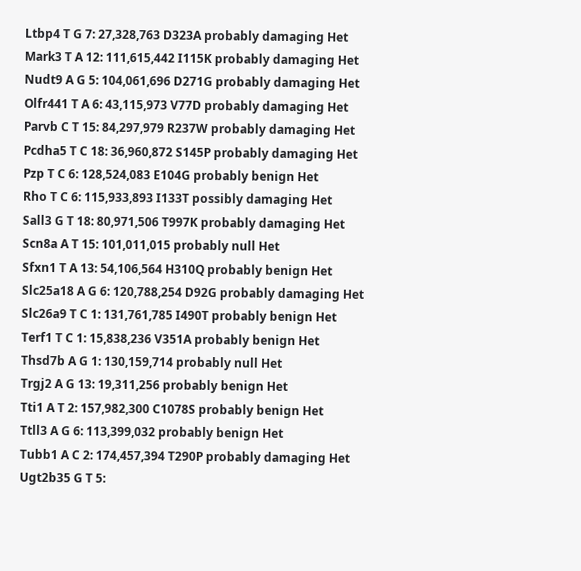Ltbp4 T G 7: 27,328,763 D323A probably damaging Het
Mark3 T A 12: 111,615,442 I115K probably damaging Het
Nudt9 A G 5: 104,061,696 D271G probably damaging Het
Olfr441 T A 6: 43,115,973 V77D probably damaging Het
Parvb C T 15: 84,297,979 R237W probably damaging Het
Pcdha5 T C 18: 36,960,872 S145P probably damaging Het
Pzp T C 6: 128,524,083 E104G probably benign Het
Rho T C 6: 115,933,893 I133T possibly damaging Het
Sall3 G T 18: 80,971,506 T997K probably damaging Het
Scn8a A T 15: 101,011,015 probably null Het
Sfxn1 T A 13: 54,106,564 H310Q probably benign Het
Slc25a18 A G 6: 120,788,254 D92G probably damaging Het
Slc26a9 T C 1: 131,761,785 I490T probably benign Het
Terf1 T C 1: 15,838,236 V351A probably benign Het
Thsd7b A G 1: 130,159,714 probably null Het
Trgj2 A G 13: 19,311,256 probably benign Het
Tti1 A T 2: 157,982,300 C1078S probably benign Het
Ttll3 A G 6: 113,399,032 probably benign Het
Tubb1 A C 2: 174,457,394 T290P probably damaging Het
Ugt2b35 G T 5: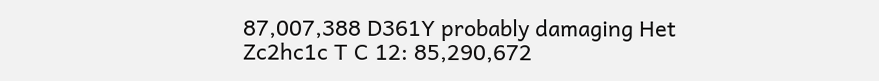87,007,388 D361Y probably damaging Het
Zc2hc1c T C 12: 85,290,672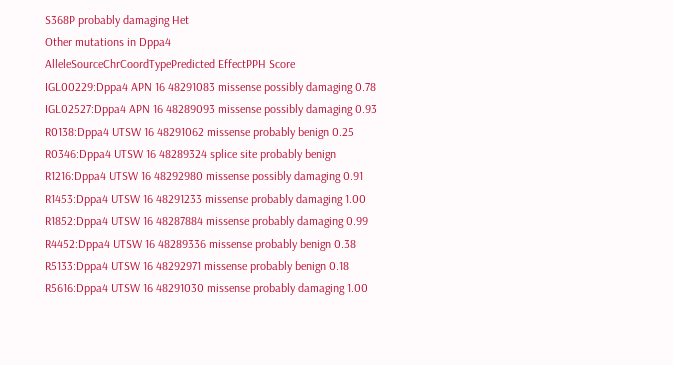S368P probably damaging Het
Other mutations in Dppa4
AlleleSourceChrCoordTypePredicted EffectPPH Score
IGL00229:Dppa4 APN 16 48291083 missense possibly damaging 0.78
IGL02527:Dppa4 APN 16 48289093 missense possibly damaging 0.93
R0138:Dppa4 UTSW 16 48291062 missense probably benign 0.25
R0346:Dppa4 UTSW 16 48289324 splice site probably benign
R1216:Dppa4 UTSW 16 48292980 missense possibly damaging 0.91
R1453:Dppa4 UTSW 16 48291233 missense probably damaging 1.00
R1852:Dppa4 UTSW 16 48287884 missense probably damaging 0.99
R4452:Dppa4 UTSW 16 48289336 missense probably benign 0.38
R5133:Dppa4 UTSW 16 48292971 missense probably benign 0.18
R5616:Dppa4 UTSW 16 48291030 missense probably damaging 1.00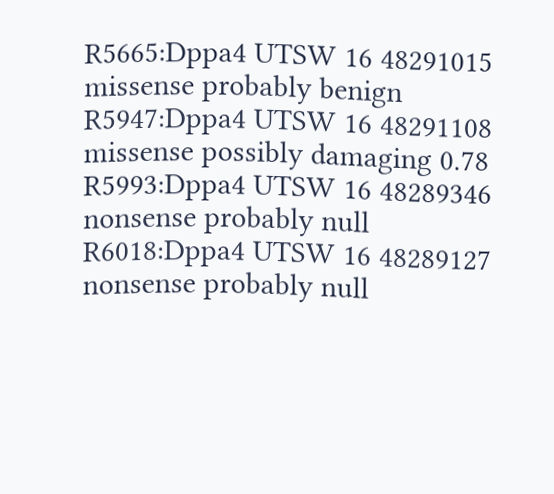R5665:Dppa4 UTSW 16 48291015 missense probably benign
R5947:Dppa4 UTSW 16 48291108 missense possibly damaging 0.78
R5993:Dppa4 UTSW 16 48289346 nonsense probably null
R6018:Dppa4 UTSW 16 48289127 nonsense probably null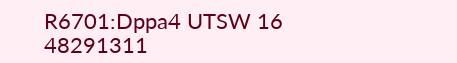R6701:Dppa4 UTSW 16 48291311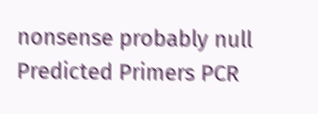nonsense probably null
Predicted Primers PCR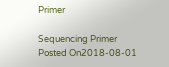Primer

Sequencing Primer
Posted On2018-08-01